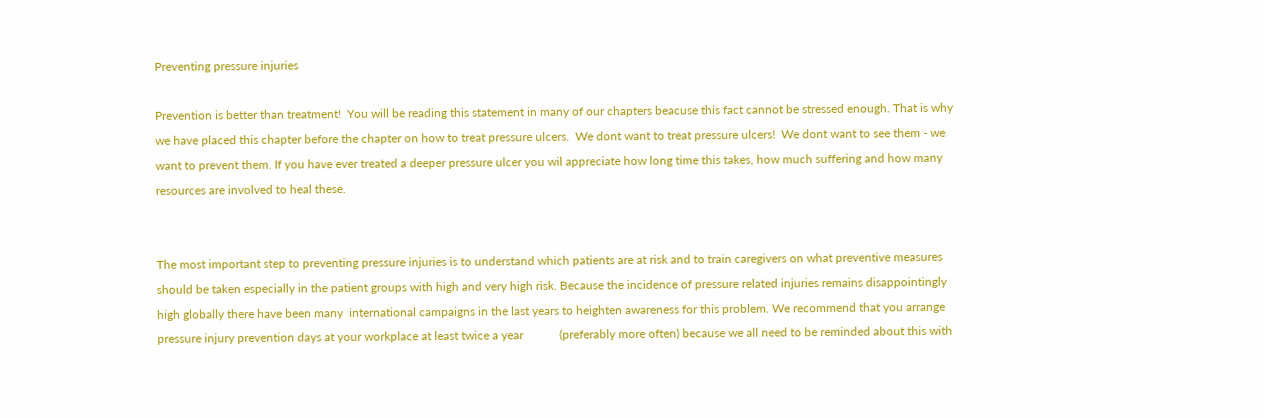Preventing pressure injuries

Prevention is better than treatment!  You will be reading this statement in many of our chapters beacuse this fact cannot be stressed enough. That is why we have placed this chapter before the chapter on how to treat pressure ulcers.  We dont want to treat pressure ulcers!  We dont want to see them - we want to prevent them. If you have ever treated a deeper pressure ulcer you wil appreciate how long time this takes, how much suffering and how many resources are involved to heal these.


The most important step to preventing pressure injuries is to understand which patients are at risk and to train caregivers on what preventive measures should be taken especially in the patient groups with high and very high risk. Because the incidence of pressure related injuries remains disappointingly high globally there have been many  international campaigns in the last years to heighten awareness for this problem. We recommend that you arrange pressure injury prevention days at your workplace at least twice a year            (preferably more often) because we all need to be reminded about this with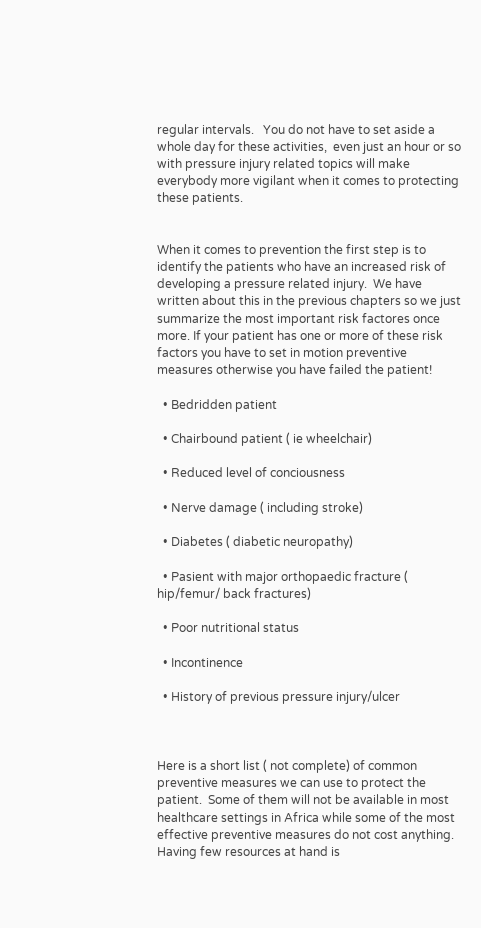regular intervals.   You do not have to set aside a whole day for these activities,  even just an hour or so with pressure injury related topics will make everybody more vigilant when it comes to protecting these patients.


When it comes to prevention the first step is to identify the patients who have an increased risk of developing a pressure related injury.  We have written about this in the previous chapters so we just summarize the most important risk factores once more. If your patient has one or more of these risk factors you have to set in motion preventive measures otherwise you have failed the patient!

  • Bedridden patient

  • Chairbound patient ( ie wheelchair)

  • Reduced level of conciousness

  • Nerve damage ( including stroke)

  • Diabetes ( diabetic neuropathy)

  • Pasient with major orthopaedic fracture ( hip/femur/ back fractures)

  • Poor nutritional status

  • Incontinence

  • History of previous pressure injury/ulcer



Here is a short list ( not complete) of common preventive measures we can use to protect the patient.  Some of them will not be available in most healthcare settings in Africa while some of the most effective preventive measures do not cost anything.  Having few resources at hand is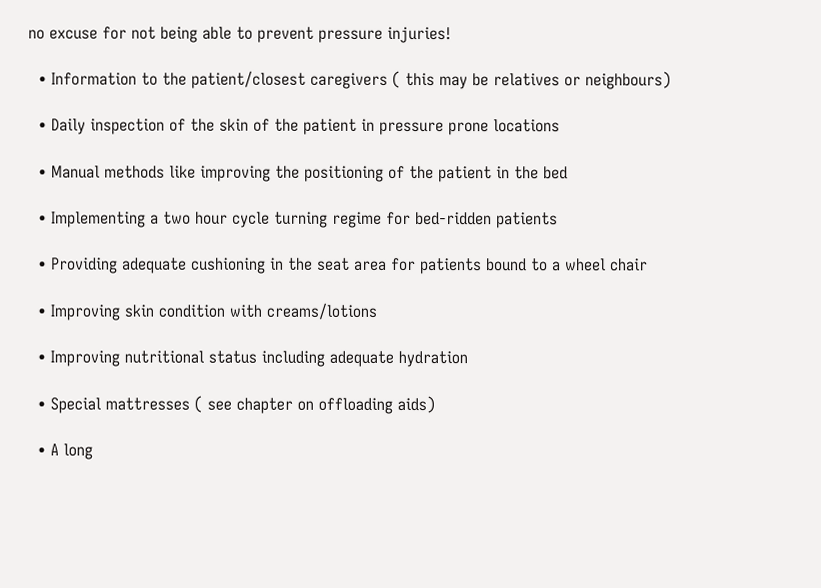no excuse for not being able to prevent pressure injuries!

  • Information to the patient/closest caregivers ( this may be relatives or neighbours)

  • Daily inspection of the skin of the patient in pressure prone locations

  • Manual methods like improving the positioning of the patient in the bed

  • Implementing a two hour cycle turning regime for bed-ridden patients

  • Providing adequate cushioning in the seat area for patients bound to a wheel chair

  • Improving skin condition with creams/lotions

  • Improving nutritional status including adequate hydration

  • Special mattresses ( see chapter on offloading aids)

  • A long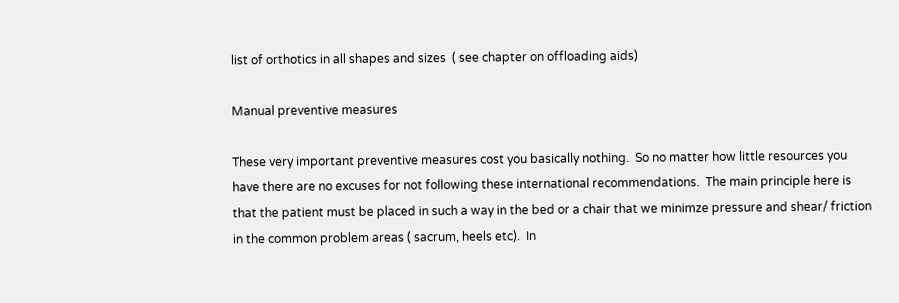list of orthotics in all shapes and sizes  ( see chapter on offloading aids)

Manual preventive measures

These very important preventive measures cost you basically nothing.  So no matter how little resources you have there are no excuses for not following these international recommendations.  The main principle here is that the patient must be placed in such a way in the bed or a chair that we minimze pressure and shear/ friction in the common problem areas ( sacrum, heels etc).  In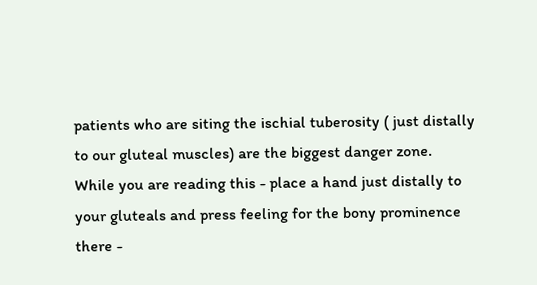patients who are siting the ischial tuberosity ( just distally to our gluteal muscles) are the biggest danger zone.  While you are reading this - place a hand just distally to your gluteals and press feeling for the bony prominence there -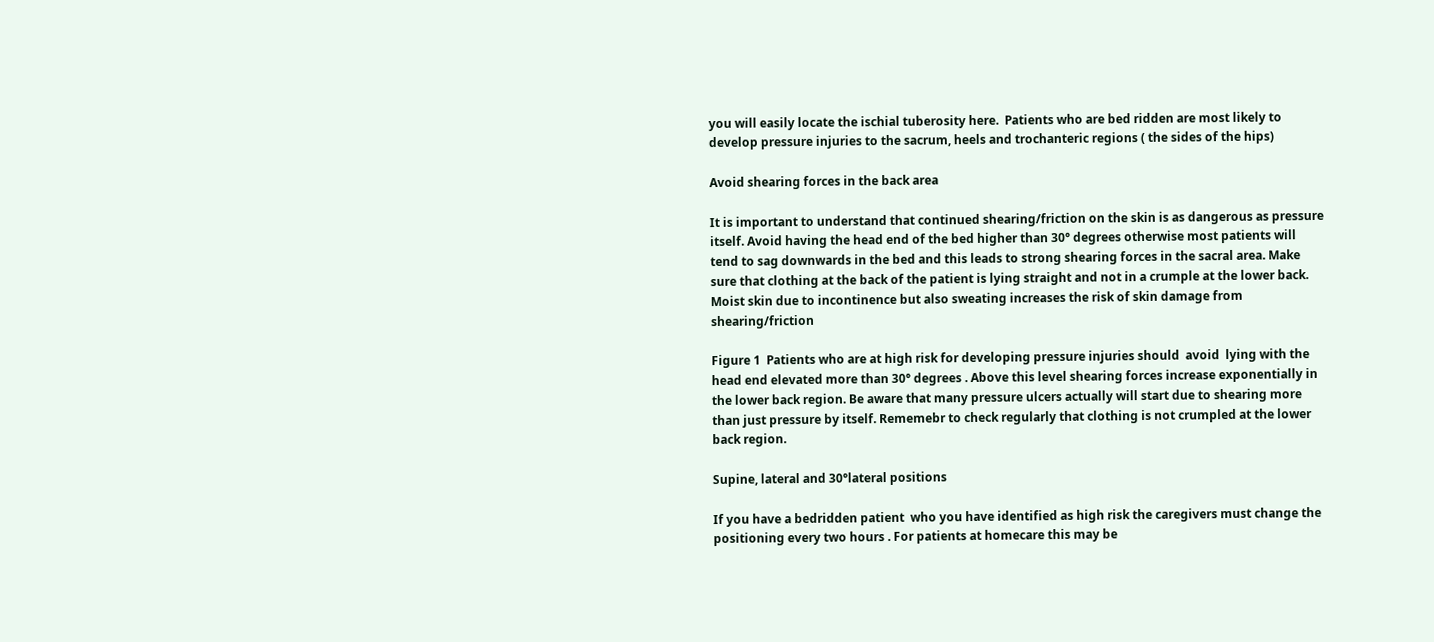you will easily locate the ischial tuberosity here.  Patients who are bed ridden are most likely to develop pressure injuries to the sacrum, heels and trochanteric regions ( the sides of the hips)

Avoid shearing forces in the back area

It is important to understand that continued shearing/friction on the skin is as dangerous as pressure itself. Avoid having the head end of the bed higher than 30° degrees otherwise most patients will tend to sag downwards in the bed and this leads to strong shearing forces in the sacral area. Make sure that clothing at the back of the patient is lying straight and not in a crumple at the lower back.  Moist skin due to incontinence but also sweating increases the risk of skin damage from shearing/friction

Figure 1  Patients who are at high risk for developing pressure injuries should  avoid  lying with the head end elevated more than 30° degrees . Above this level shearing forces increase exponentially in the lower back region. Be aware that many pressure ulcers actually will start due to shearing more than just pressure by itself. Rememebr to check regularly that clothing is not crumpled at the lower back region.

Supine, lateral and 30°lateral positions

If you have a bedridden patient  who you have identified as high risk the caregivers must change the positioning every two hours . For patients at homecare this may be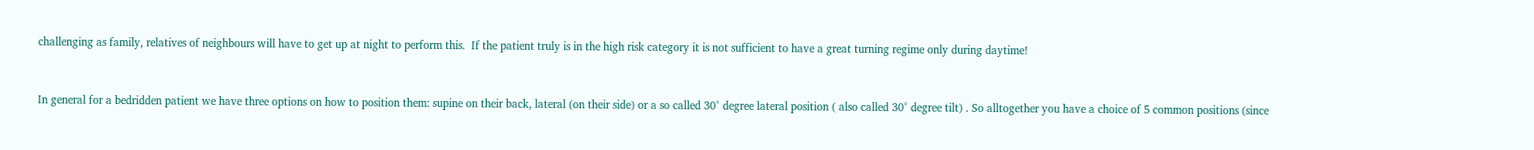challenging as family, relatives of neighbours will have to get up at night to perform this.  If the patient truly is in the high risk category it is not sufficient to have a great turning regime only during daytime!


In general for a bedridden patient we have three options on how to position them: supine on their back, lateral (on their side) or a so called 30° degree lateral position ( also called 30° degree tilt) . So alltogether you have a choice of 5 common positions (since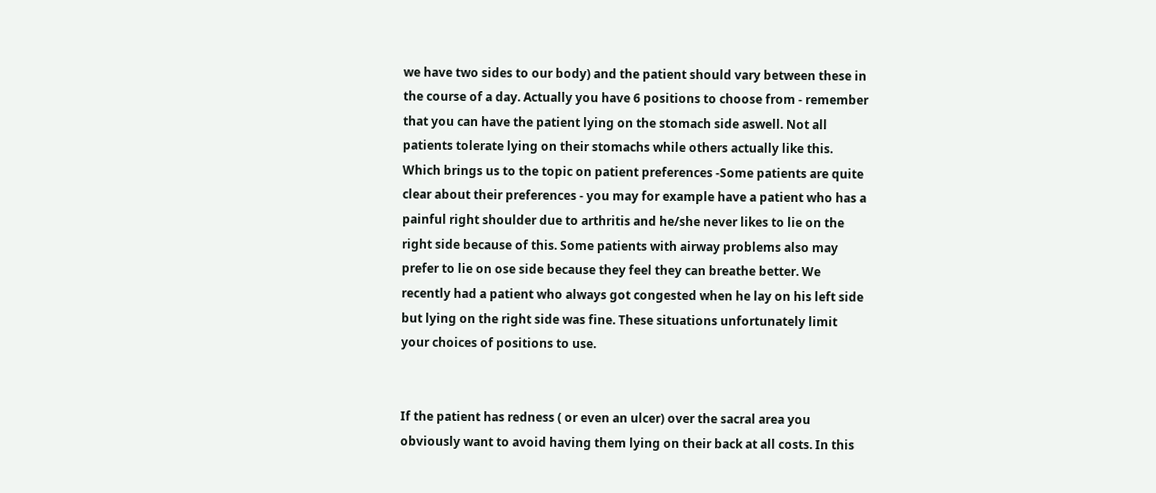we have two sides to our body) and the patient should vary between these in the course of a day. Actually you have 6 positions to choose from - remember that you can have the patient lying on the stomach side aswell. Not all patients tolerate lying on their stomachs while others actually like this.  Which brings us to the topic on patient preferences -Some patients are quite clear about their preferences - you may for example have a patient who has a painful right shoulder due to arthritis and he/she never likes to lie on the right side because of this. Some patients with airway problems also may prefer to lie on ose side because they feel they can breathe better. We recently had a patient who always got congested when he lay on his left side but lying on the right side was fine. These situations unfortunately limit your choices of positions to use.


If the patient has redness ( or even an ulcer) over the sacral area you obviously want to avoid having them lying on their back at all costs. In this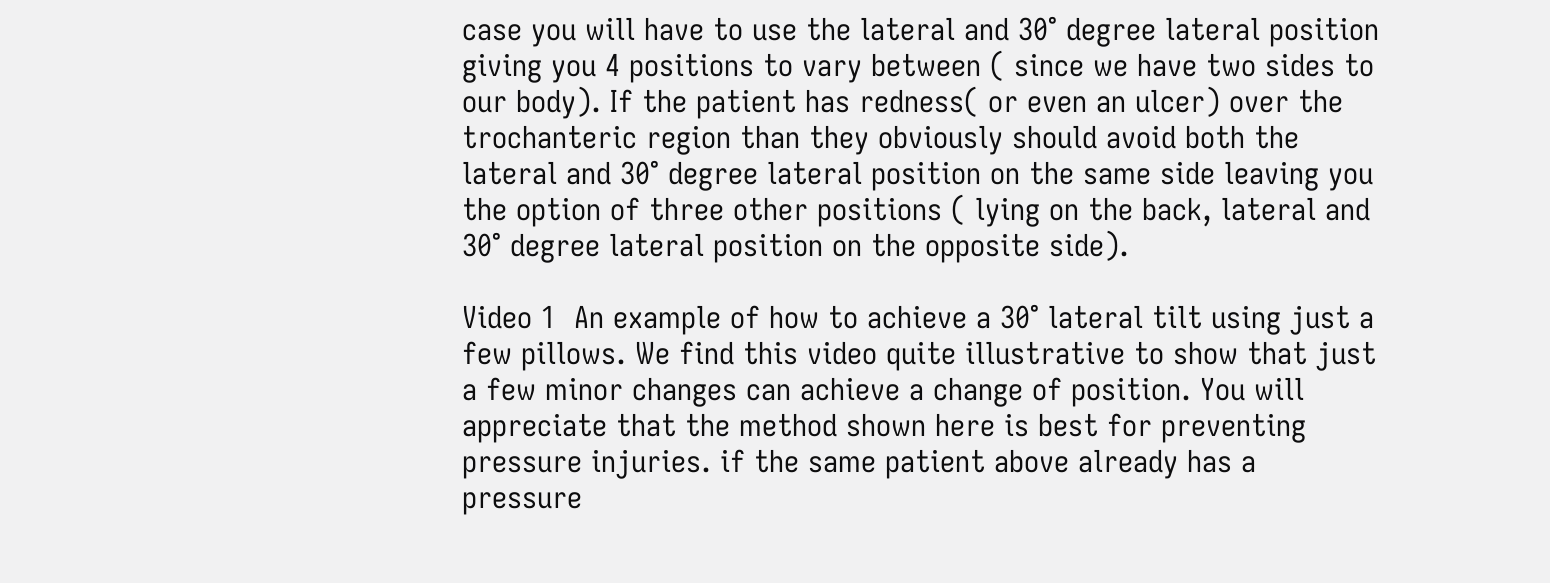case you will have to use the lateral and 30° degree lateral position giving you 4 positions to vary between ( since we have two sides to our body). If the patient has redness( or even an ulcer) over the trochanteric region than they obviously should avoid both the lateral and 30° degree lateral position on the same side leaving you the option of three other positions ( lying on the back, lateral and 30° degree lateral position on the opposite side).

Video 1  An example of how to achieve a 30° lateral tilt using just a few pillows. We find this video quite illustrative to show that just a few minor changes can achieve a change of position. You will appreciate that the method shown here is best for preventing pressure injuries. if the same patient above already has a pressure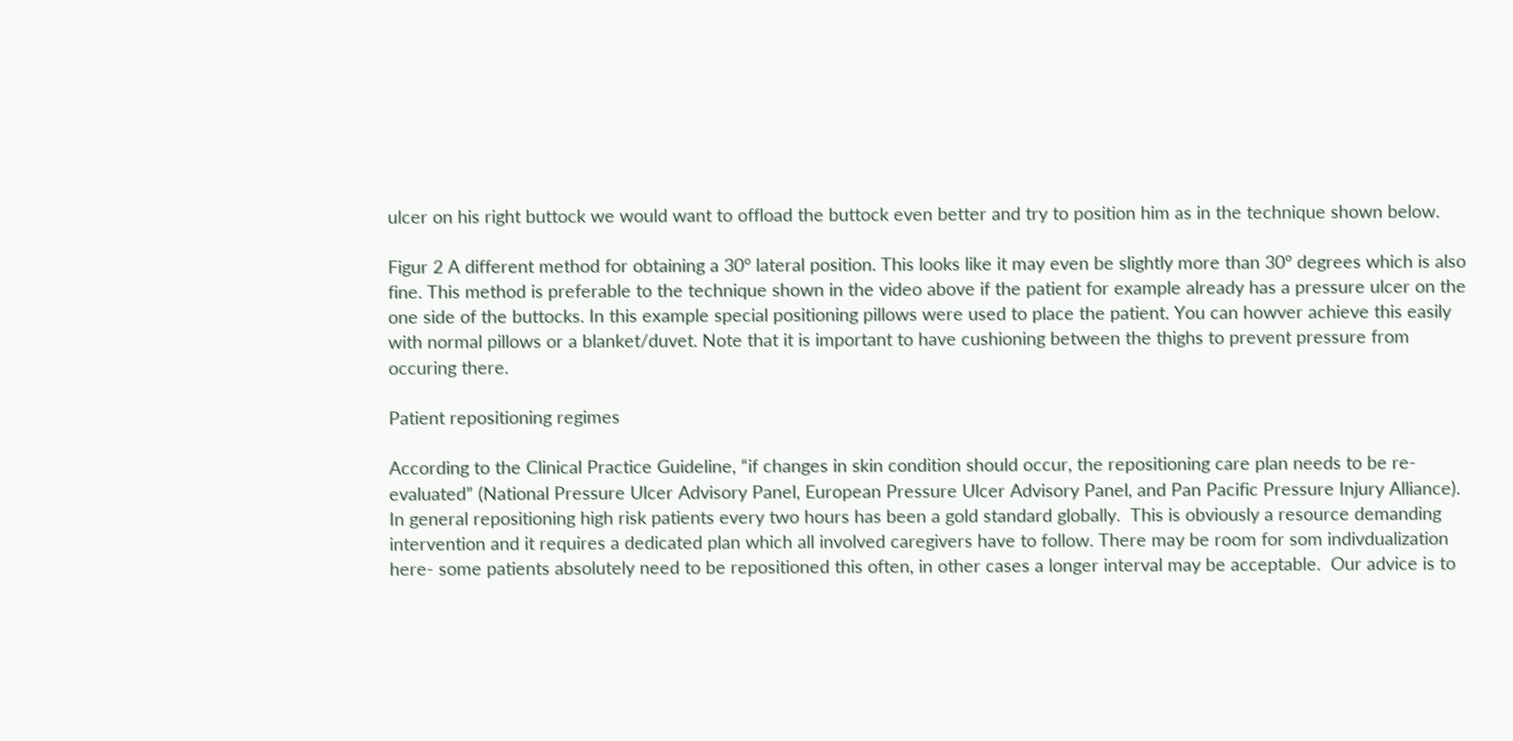ulcer on his right buttock we would want to offload the buttock even better and try to position him as in the technique shown below.

Figur 2 A different method for obtaining a 30° lateral position. This looks like it may even be slightly more than 30° degrees which is also fine. This method is preferable to the technique shown in the video above if the patient for example already has a pressure ulcer on the one side of the buttocks. In this example special positioning pillows were used to place the patient. You can howver achieve this easily with normal pillows or a blanket/duvet. Note that it is important to have cushioning between the thighs to prevent pressure from occuring there.

Patient repositioning regimes

According to the Clinical Practice Guideline, “if changes in skin condition should occur, the repositioning care plan needs to be re-evaluated” (National Pressure Ulcer Advisory Panel, European Pressure Ulcer Advisory Panel, and Pan Pacific Pressure Injury Alliance).  In general repositioning high risk patients every two hours has been a gold standard globally.  This is obviously a resource demanding intervention and it requires a dedicated plan which all involved caregivers have to follow. There may be room for som indivdualization here- some patients absolutely need to be repositioned this often, in other cases a longer interval may be acceptable.  Our advice is to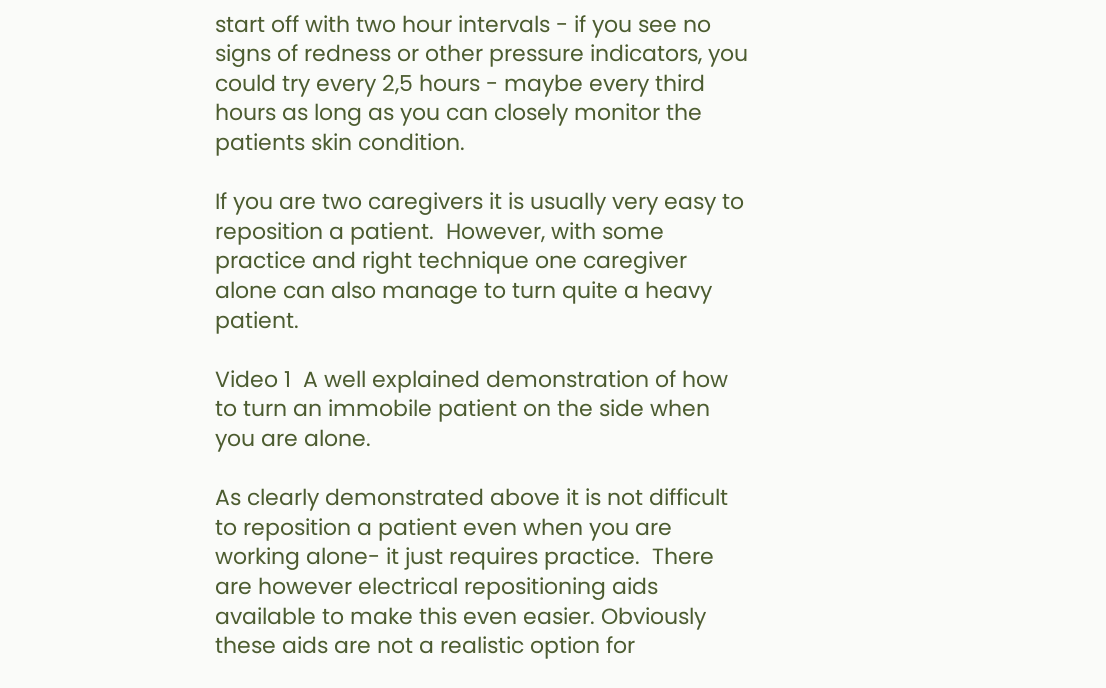start off with two hour intervals - if you see no signs of redness or other pressure indicators, you could try every 2,5 hours - maybe every third hours as long as you can closely monitor the patients skin condition.

If you are two caregivers it is usually very easy to reposition a patient.  However, with some practice and right technique one caregiver alone can also manage to turn quite a heavy patient.

Video 1  A well explained demonstration of how to turn an immobile patient on the side when you are alone.

As clearly demonstrated above it is not difficult to reposition a patient even when you are working alone- it just requires practice.  There are however electrical repositioning aids available to make this even easier. Obviously these aids are not a realistic option for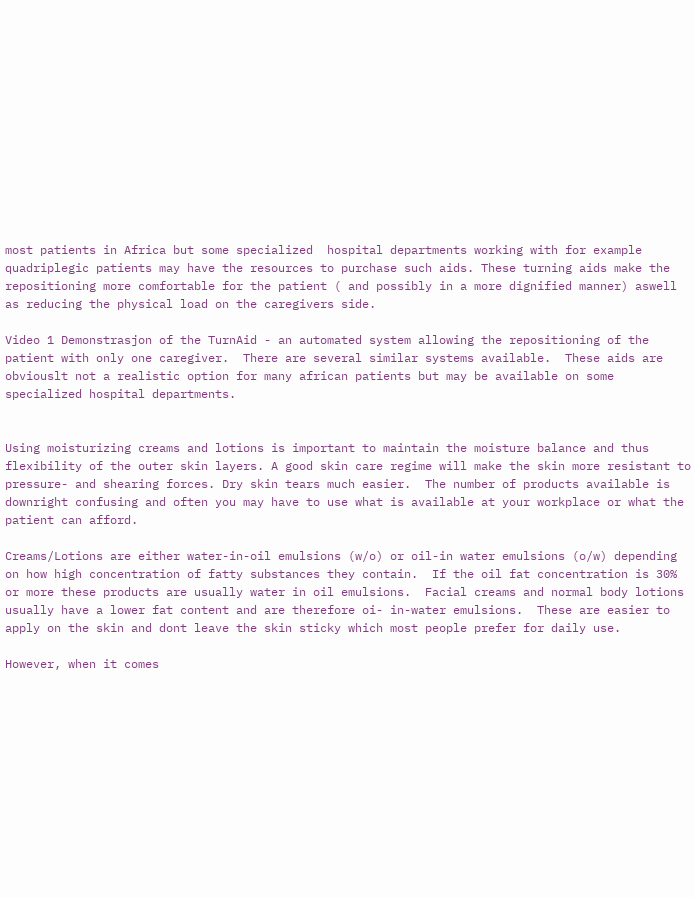most patients in Africa but some specialized  hospital departments working with for example quadriplegic patients may have the resources to purchase such aids. These turning aids make the repositioning more comfortable for the patient ( and possibly in a more dignified manner) aswell as reducing the physical load on the caregivers side.

Video 1 Demonstrasjon of the TurnAid - an automated system allowing the repositioning of the patient with only one caregiver.  There are several similar systems available.  These aids are obviouslt not a realistic option for many african patients but may be available on some specialized hospital departments.


Using moisturizing creams and lotions is important to maintain the moisture balance and thus flexibility of the outer skin layers. A good skin care regime will make the skin more resistant to pressure- and shearing forces. Dry skin tears much easier.  The number of products available is downright confusing and often you may have to use what is available at your workplace or what the patient can afford.

Creams/Lotions are either water-in-oil emulsions (w/o) or oil-in water emulsions (o/w) depending on how high concentration of fatty substances they contain.  If the oil fat concentration is 30% or more these products are usually water in oil emulsions.  Facial creams and normal body lotions usually have a lower fat content and are therefore oi- in-water emulsions.  These are easier to apply on the skin and dont leave the skin sticky which most people prefer for daily use.

However, when it comes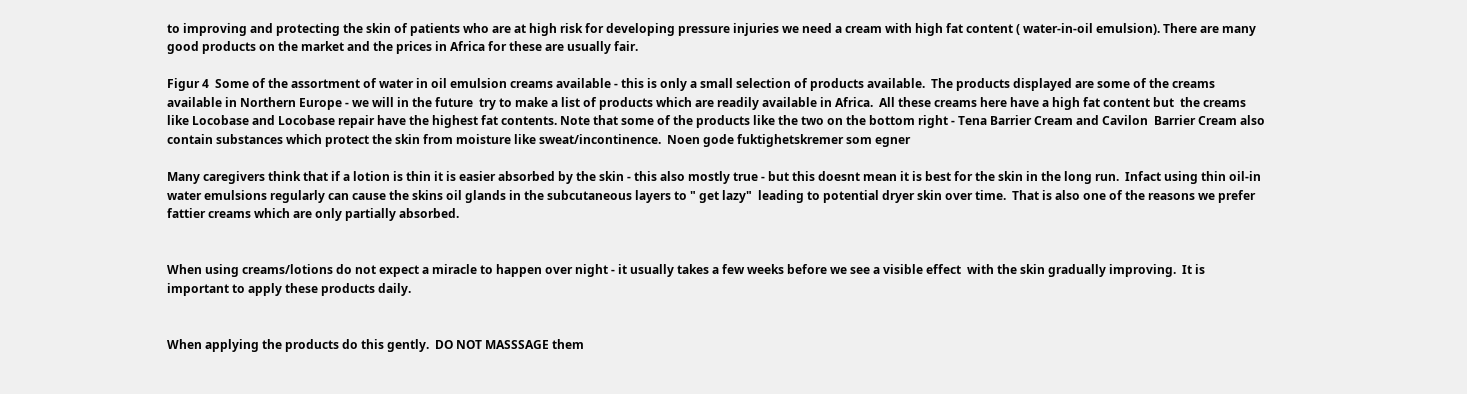to improving and protecting the skin of patients who are at high risk for developing pressure injuries we need a cream with high fat content ( water-in-oil emulsion). There are many good products on the market and the prices in Africa for these are usually fair.

Figur 4  Some of the assortment of water in oil emulsion creams available - this is only a small selection of products available.  The products displayed are some of the creams available in Northern Europe - we will in the future  try to make a list of products which are readily available in Africa.  All these creams here have a high fat content but  the creams like Locobase and Locobase repair have the highest fat contents. Note that some of the products like the two on the bottom right - Tena Barrier Cream and Cavilon  Barrier Cream also contain substances which protect the skin from moisture like sweat/incontinence.  Noen gode fuktighetskremer som egner

Many caregivers think that if a lotion is thin it is easier absorbed by the skin - this also mostly true - but this doesnt mean it is best for the skin in the long run.  Infact using thin oil-in water emulsions regularly can cause the skins oil glands in the subcutaneous layers to " get lazy"  leading to potential dryer skin over time.  That is also one of the reasons we prefer fattier creams which are only partially absorbed.


When using creams/lotions do not expect a miracle to happen over night - it usually takes a few weeks before we see a visible effect  with the skin gradually improving.  It is important to apply these products daily.


When applying the products do this gently.  DO NOT MASSSAGE them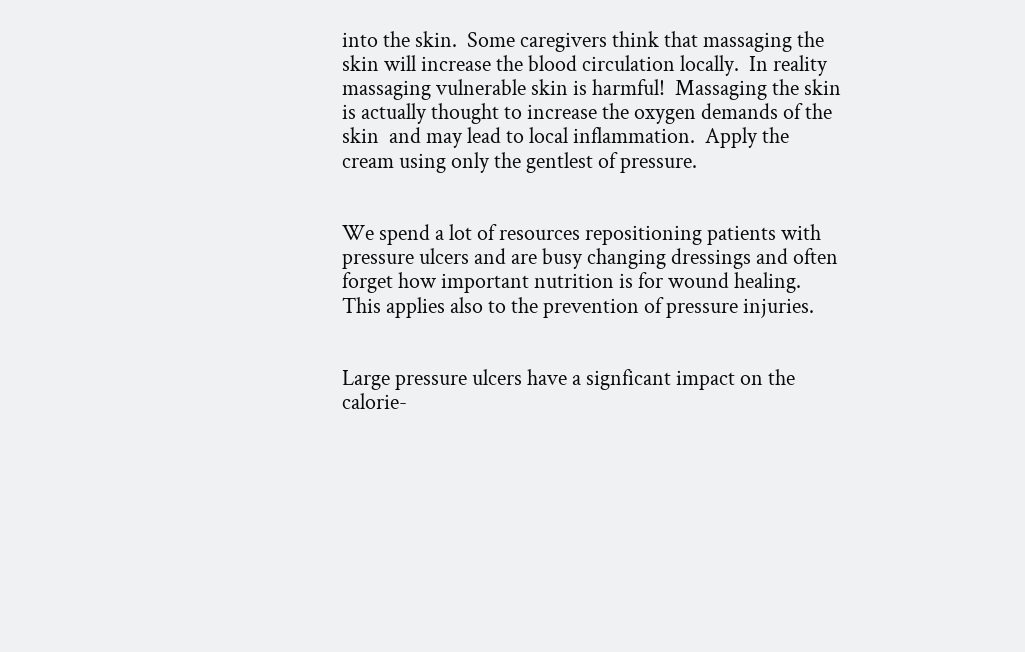into the skin.  Some caregivers think that massaging the skin will increase the blood circulation locally.  In reality massaging vulnerable skin is harmful!  Massaging the skin is actually thought to increase the oxygen demands of the skin  and may lead to local inflammation.  Apply the cream using only the gentlest of pressure.


We spend a lot of resources repositioning patients with pressure ulcers and are busy changing dressings and often forget how important nutrition is for wound healing. This applies also to the prevention of pressure injuries.


Large pressure ulcers have a signficant impact on the calorie-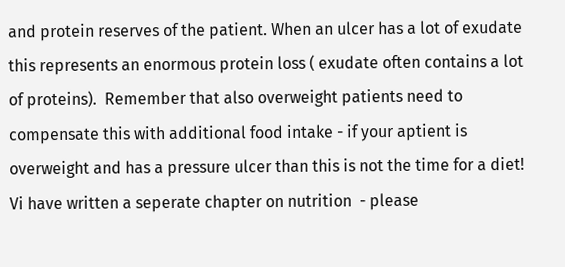and protein reserves of the patient. When an ulcer has a lot of exudate this represents an enormous protein loss ( exudate often contains a lot of proteins).  Remember that also overweight patients need to compensate this with additional food intake - if your aptient is overweight and has a pressure ulcer than this is not the time for a diet! Vi have written a seperate chapter on nutrition  - please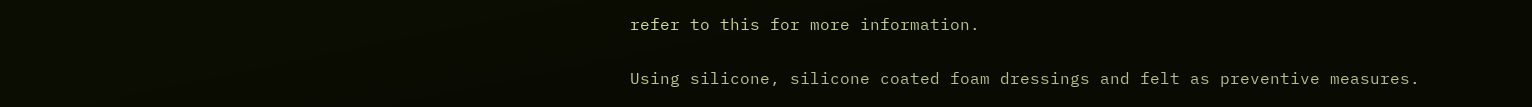refer to this for more information.

Using silicone, silicone coated foam dressings and felt as preventive measures.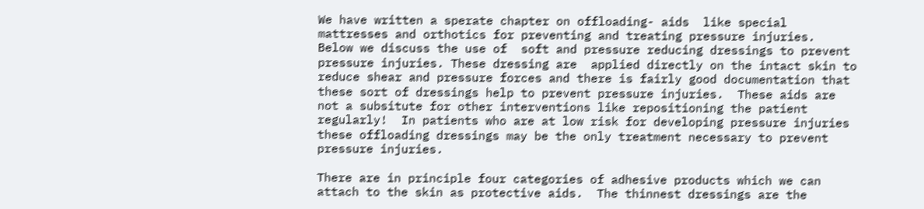We have written a sperate chapter on offloading- aids  like special mattresses and orthotics for preventing and treating pressure injuries.  Below we discuss the use of  soft and pressure reducing dressings to prevent pressure injuries. These dressing are  applied directly on the intact skin to reduce shear and pressure forces and there is fairly good documentation that these sort of dressings help to prevent pressure injuries.  These aids are not a subsitute for other interventions like repositioning the patient regularly!  In patients who are at low risk for developing pressure injuries these offloading dressings may be the only treatment necessary to prevent pressure injuries.

There are in principle four categories of adhesive products which we can attach to the skin as protective aids.  The thinnest dressings are the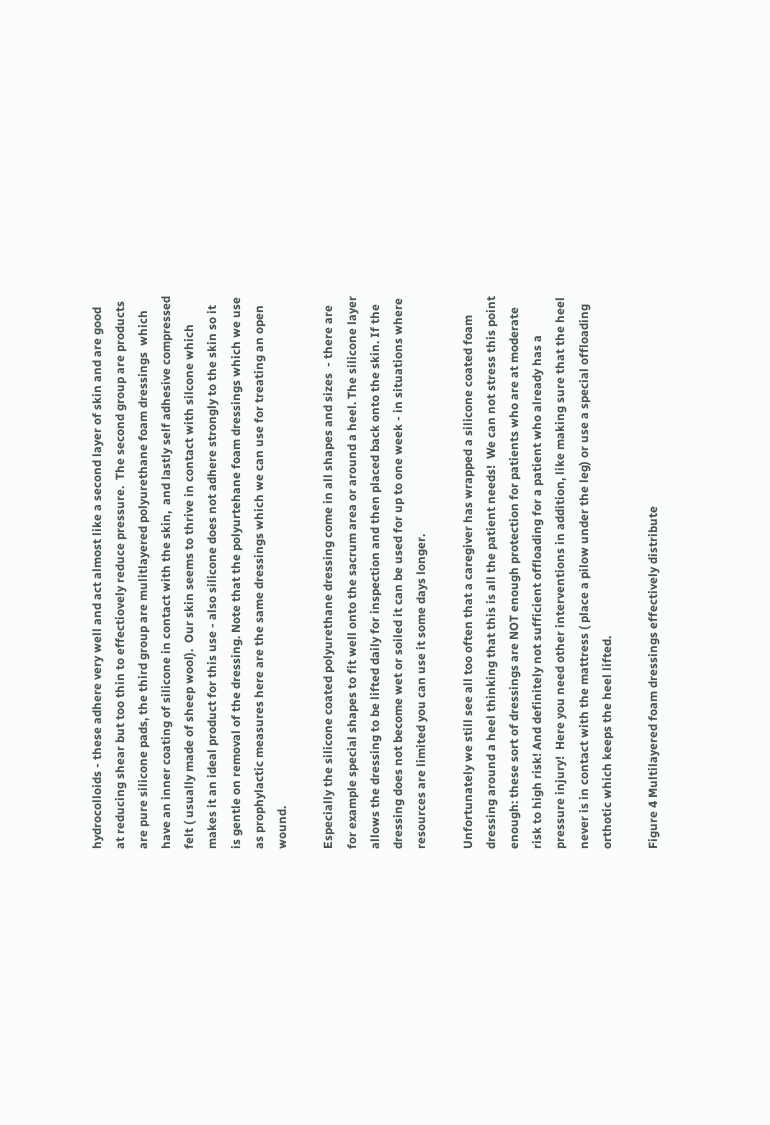hydrocolloids - these adhere very well and act almost like a second layer of skin and are good at reducing shear but too thin to effectiovely reduce pressure.  The second group are products are pure silicone pads, the third group are mulitlayered polyurethane foam dressings  which have an inner coating of silicone in contact with the skin,  and lastly self adhesive compressed felt ( usually made of sheep wool).  Our skin seems to thrive in contact with silcone which makes it an ideal product for this use - also silicone does not adhere strongly to the skin so it is gentle on removal of the dressing. Note that the polyurtehane foam dressings which we use as prophylactic measures here are the same dressings which we can use for treating an open wound.

Especially the silicone coated polyurethane dressing come in all shapes and sizes  - there are for example special shapes to fit well onto the sacrum area or around a heel. The silicone layer allows the dressing to be lifted daily for inspection and then placed back onto the skin. If the dressing does not become wet or soiled it can be used for up to one week - in situations where resources are limited you can use it some days longer.

Unfortunately we still see all too often that a caregiver has wrapped a silicone coated foam dressing around a heel thinking that this is all the patient needs!  We can not stress this point enough: these sort of dressings are NOT enough protection for patients who are at moderate risk to high risk! And definitely not sufficient offloading for a patient who already has a pressure injury!  Here you need other interventions in addition, like making sure that the heel never is in contact with the mattress ( place a pilow under the leg) or use a special offloading orthotic which keeps the heel lifted.

Figure 4 Multilayered foam dressings effectively distribute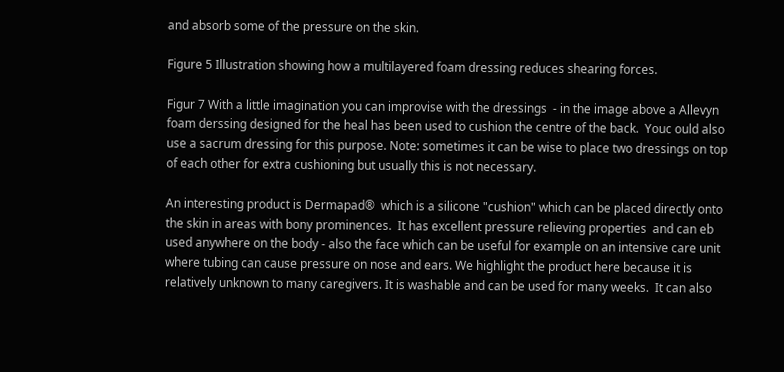and absorb some of the pressure on the skin.

Figure 5 Illustration showing how a multilayered foam dressing reduces shearing forces.

Figur 7 With a little imagination you can improvise with the dressings  - in the image above a Allevyn foam derssing designed for the heal has been used to cushion the centre of the back.  Youc ould also use a sacrum dressing for this purpose. Note: sometimes it can be wise to place two dressings on top of each other for extra cushioning but usually this is not necessary.

An interesting product is Dermapad®  which is a silicone "cushion" which can be placed directly onto the skin in areas with bony prominences.  It has excellent pressure relieving properties  and can eb used anywhere on the body - also the face which can be useful for example on an intensive care unit where tubing can cause pressure on nose and ears. We highlight the product here because it is relatively unknown to many caregivers. It is washable and can be used for many weeks.  It can also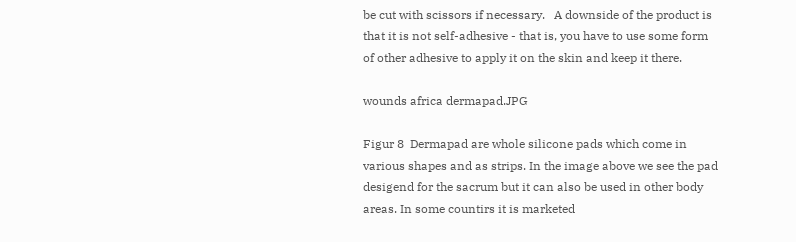be cut with scissors if necessary.   A downside of the product is that it is not self-adhesive - that is, you have to use some form of other adhesive to apply it on the skin and keep it there.

wounds africa dermapad.JPG

Figur 8  Dermapad are whole silicone pads which come in various shapes and as strips. In the image above we see the pad desigend for the sacrum but it can also be used in other body areas. In some countirs it is marketed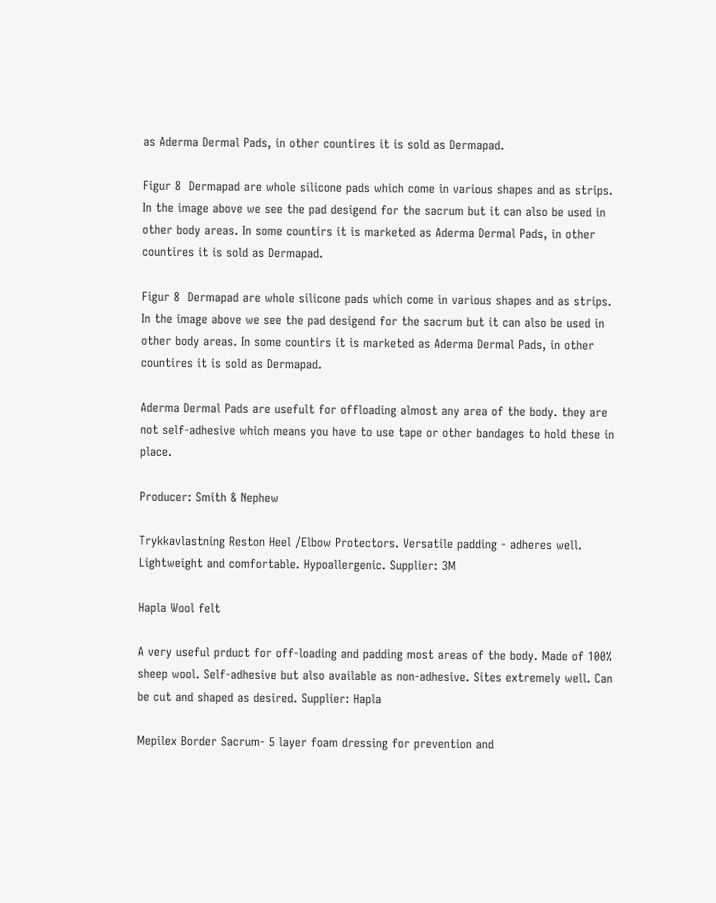as Aderma Dermal Pads, in other countires it is sold as Dermapad.

Figur 8  Dermapad are whole silicone pads which come in various shapes and as strips. In the image above we see the pad desigend for the sacrum but it can also be used in other body areas. In some countirs it is marketed as Aderma Dermal Pads, in other countires it is sold as Dermapad.

Figur 8  Dermapad are whole silicone pads which come in various shapes and as strips. In the image above we see the pad desigend for the sacrum but it can also be used in other body areas. In some countirs it is marketed as Aderma Dermal Pads, in other countires it is sold as Dermapad.

Aderma Dermal Pads are usefult for offloading almost any area of the body. they are not self-adhesive which means you have to use tape or other bandages to hold these in place.

Producer: Smith & Nephew

Trykkavlastning Reston Heel /Elbow Protectors. Versatile padding - adheres well. Lightweight and comfortable. Hypoallergenic. Supplier: 3M

Hapla Wool felt

A very useful prduct for off-loading and padding most areas of the body. Made of 100% sheep wool. Self-adhesive but also available as non-adhesive. Sites extremely well. Can be cut and shaped as desired. Supplier: Hapla

Mepilex Border Sacrum- 5 layer foam dressing for prevention and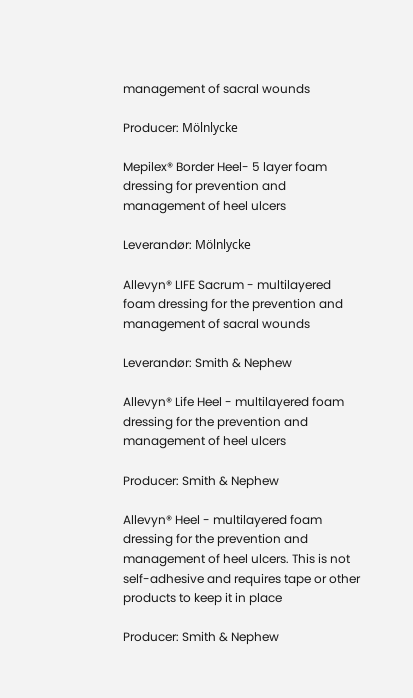management of sacral wounds

Producer: Mölnlycke

Mepilex® Border Heel- 5 layer foam dressing for prevention and management of heel ulcers

Leverandør: Mölnlycke

Allevyn® LIFE Sacrum - multilayered foam dressing for the prevention and management of sacral wounds

Leverandør: Smith & Nephew

Allevyn® Life Heel - multilayered foam dressing for the prevention and management of heel ulcers

Producer: Smith & Nephew

Allevyn® Heel - multilayered foam dressing for the prevention and management of heel ulcers. This is not self-adhesive and requires tape or other products to keep it in place

Producer: Smith & Nephew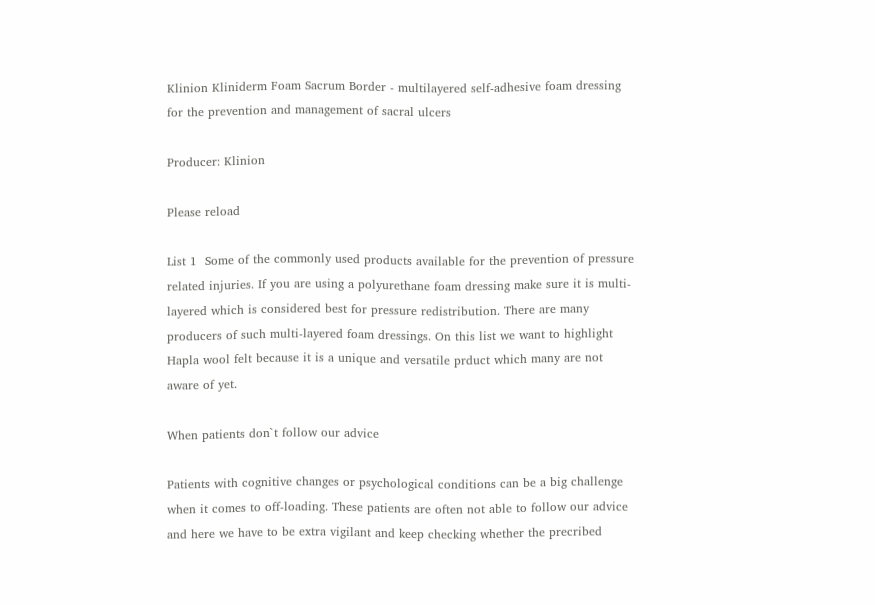Klinion Kliniderm Foam Sacrum Border - multilayered self-adhesive foam dressing for the prevention and management of sacral ulcers

Producer: Klinion

Please reload

List 1  Some of the commonly used products available for the prevention of pressure related injuries. If you are using a polyurethane foam dressing make sure it is multi-layered which is considered best for pressure redistribution. There are many producers of such multi-layered foam dressings. On this list we want to highlight Hapla wool felt because it is a unique and versatile prduct which many are not aware of yet.

When patients don`t follow our advice

Patients with cognitive changes or psychological conditions can be a big challenge when it comes to off-loading. These patients are often not able to follow our advice and here we have to be extra vigilant and keep checking whether the precribed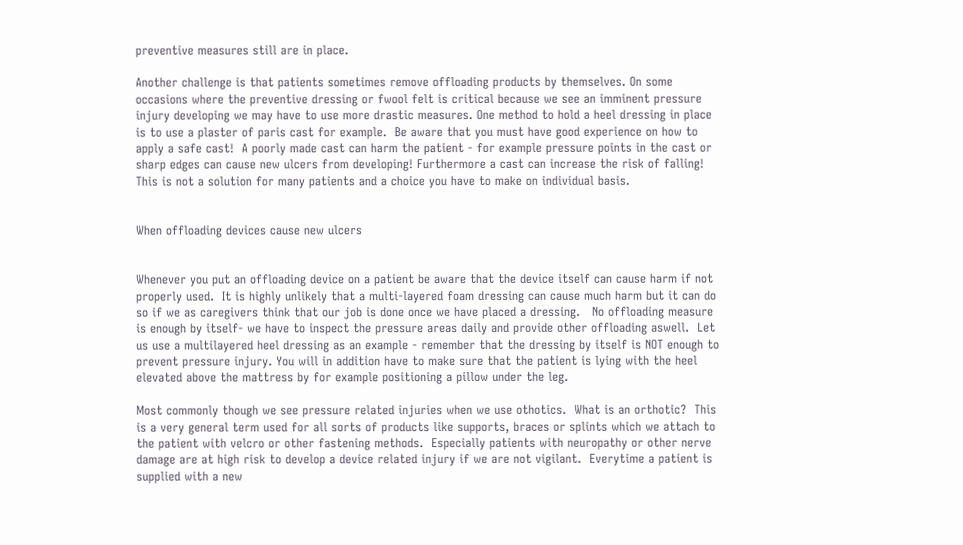preventive measures still are in place.

Another challenge is that patients sometimes remove offloading products by themselves. On some occasions where the preventive dressing or fwool felt is critical because we see an imminent pressure injury developing we may have to use more drastic measures. One method to hold a heel dressing in place is to use a plaster of paris cast for example.  Be aware that you must have good experience on how to apply a safe cast!  A poorly made cast can harm the patient - for example pressure points in the cast or sharp edges can cause new ulcers from developing! Furthermore a cast can increase the risk of falling!  This is not a solution for many patients and a choice you have to make on individual basis.


When offloading devices cause new ulcers


Whenever you put an offloading device on a patient be aware that the device itself can cause harm if not properly used.  It is highly unlikely that a multi-layered foam dressing can cause much harm but it can do so if we as caregivers think that our job is done once we have placed a dressing.   No offloading measure is enough by itself- we have to inspect the pressure areas daily and provide other offloading aswell.  Let us use a multilayered heel dressing as an example - remember that the dressing by itself is NOT enough to prevent pressure injury. You will in addition have to make sure that the patient is lying with the heel elevated above the mattress by for example positioning a pillow under the leg.

Most commonly though we see pressure related injuries when we use othotics.  What is an orthotic?  This is a very general term used for all sorts of products like supports, braces or splints which we attach to the patient with velcro or other fastening methods.  Especially patients with neuropathy or other nerve damage are at high risk to develop a device related injury if we are not vigilant.  Everytime a patient is supplied with a new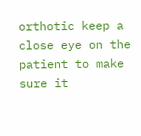orthotic keep a close eye on the patient to make sure it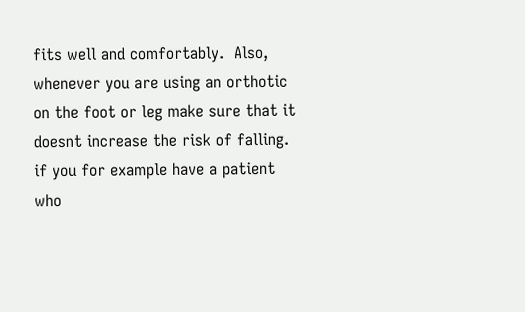fits well and comfortably.  Also, whenever you are using an orthotic on the foot or leg make sure that it doesnt increase the risk of falling.  if you for example have a patient who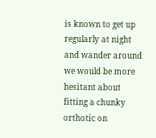is known to get up regularly at night and wander around we would be more hesitant about fitting a chunky orthotic on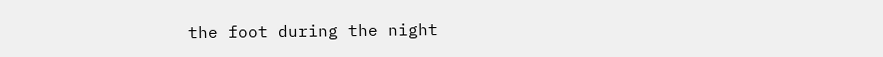the foot during the night